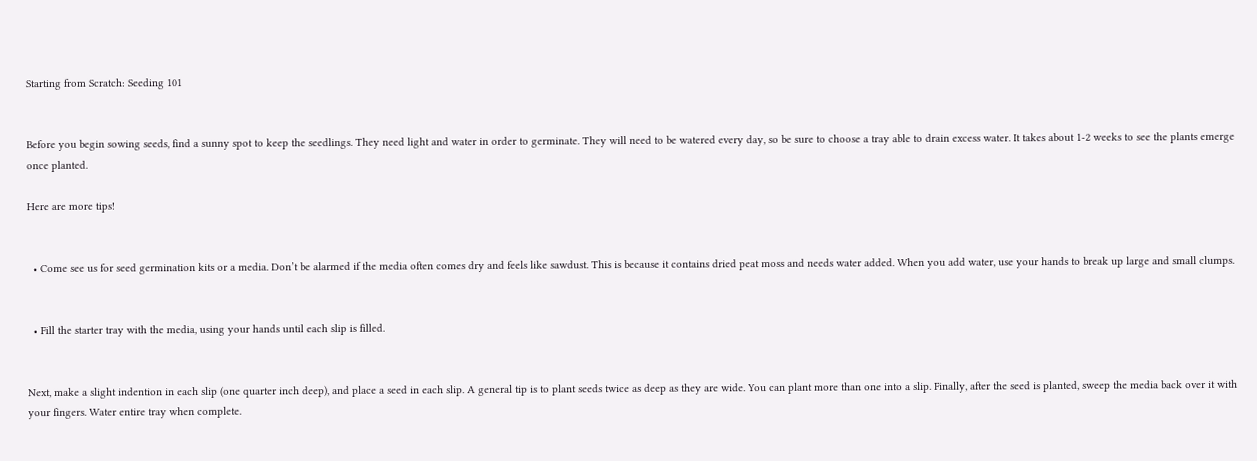Starting from Scratch: Seeding 101


Before you begin sowing seeds, find a sunny spot to keep the seedlings. They need light and water in order to germinate. They will need to be watered every day, so be sure to choose a tray able to drain excess water. It takes about 1-2 weeks to see the plants emerge once planted.

Here are more tips!


  • Come see us for seed germination kits or a media. Don’t be alarmed if the media often comes dry and feels like sawdust. This is because it contains dried peat moss and needs water added. When you add water, use your hands to break up large and small clumps.


  • Fill the starter tray with the media, using your hands until each slip is filled.


Next, make a slight indention in each slip (one quarter inch deep), and place a seed in each slip. A general tip is to plant seeds twice as deep as they are wide. You can plant more than one into a slip. Finally, after the seed is planted, sweep the media back over it with your fingers. Water entire tray when complete.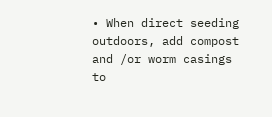• When direct seeding outdoors, add compost and /or worm casings to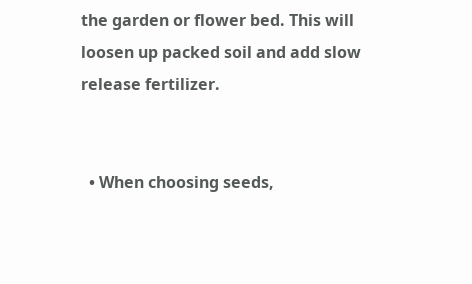the garden or flower bed. This will loosen up packed soil and add slow release fertilizer.


  • When choosing seeds,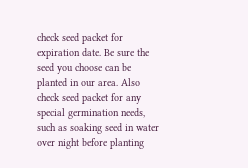check seed packet for expiration date. Be sure the seed you choose can be planted in our area. Also check seed packet for any special germination needs, such as soaking seed in water over night before planting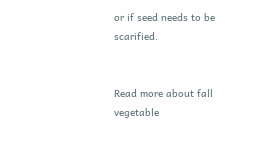or if seed needs to be scarified.


Read more about fall vegetable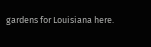gardens for Louisiana here.